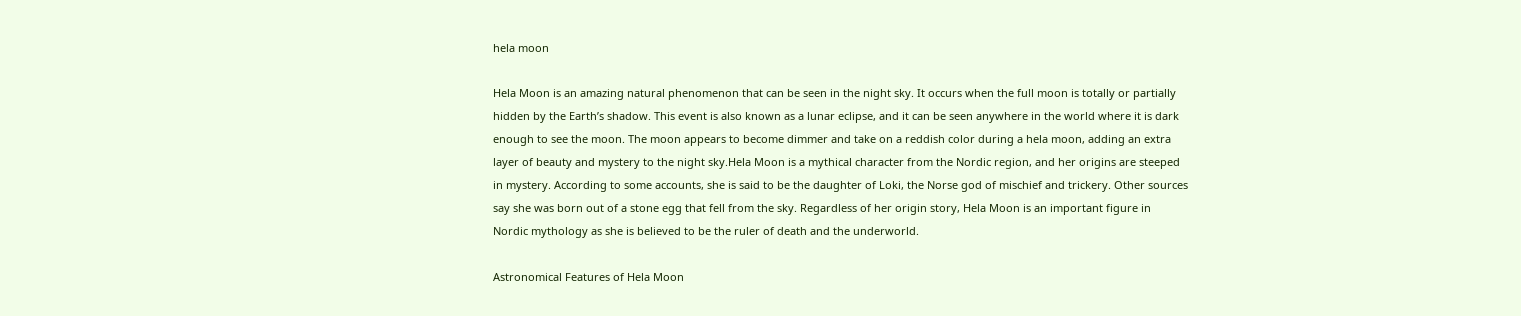hela moon

Hela Moon is an amazing natural phenomenon that can be seen in the night sky. It occurs when the full moon is totally or partially hidden by the Earth’s shadow. This event is also known as a lunar eclipse, and it can be seen anywhere in the world where it is dark enough to see the moon. The moon appears to become dimmer and take on a reddish color during a hela moon, adding an extra layer of beauty and mystery to the night sky.Hela Moon is a mythical character from the Nordic region, and her origins are steeped in mystery. According to some accounts, she is said to be the daughter of Loki, the Norse god of mischief and trickery. Other sources say she was born out of a stone egg that fell from the sky. Regardless of her origin story, Hela Moon is an important figure in Nordic mythology as she is believed to be the ruler of death and the underworld.

Astronomical Features of Hela Moon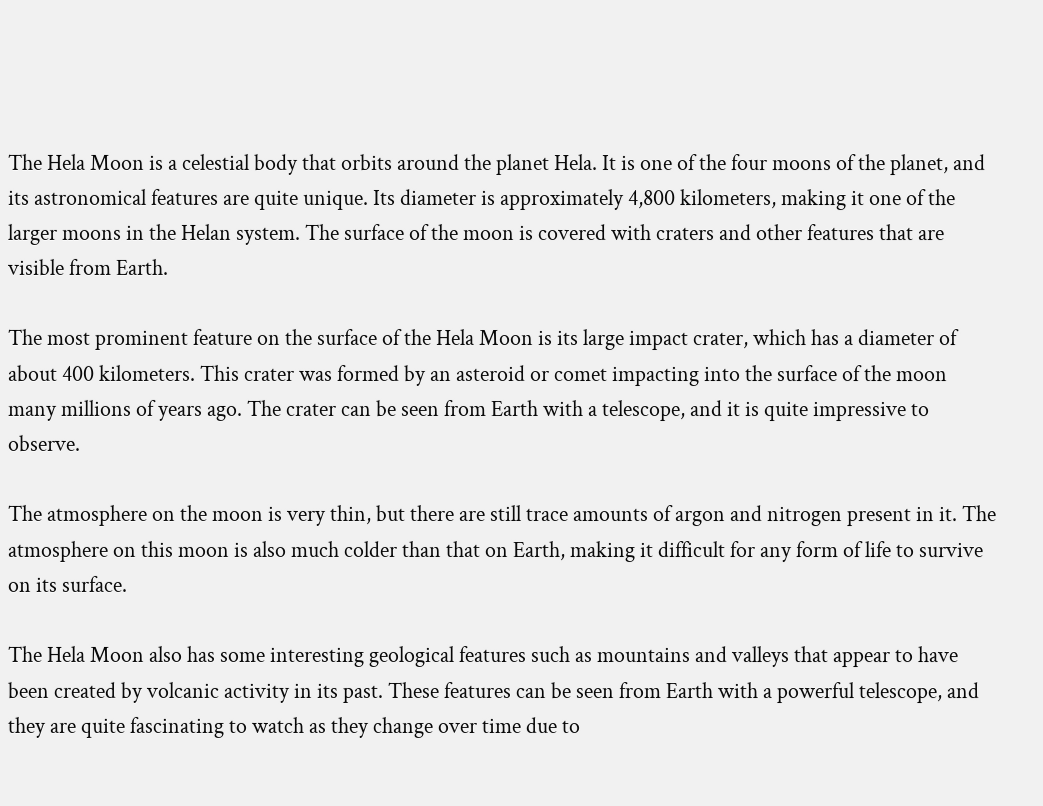The Hela Moon is a celestial body that orbits around the planet Hela. It is one of the four moons of the planet, and its astronomical features are quite unique. Its diameter is approximately 4,800 kilometers, making it one of the larger moons in the Helan system. The surface of the moon is covered with craters and other features that are visible from Earth.

The most prominent feature on the surface of the Hela Moon is its large impact crater, which has a diameter of about 400 kilometers. This crater was formed by an asteroid or comet impacting into the surface of the moon many millions of years ago. The crater can be seen from Earth with a telescope, and it is quite impressive to observe.

The atmosphere on the moon is very thin, but there are still trace amounts of argon and nitrogen present in it. The atmosphere on this moon is also much colder than that on Earth, making it difficult for any form of life to survive on its surface.

The Hela Moon also has some interesting geological features such as mountains and valleys that appear to have been created by volcanic activity in its past. These features can be seen from Earth with a powerful telescope, and they are quite fascinating to watch as they change over time due to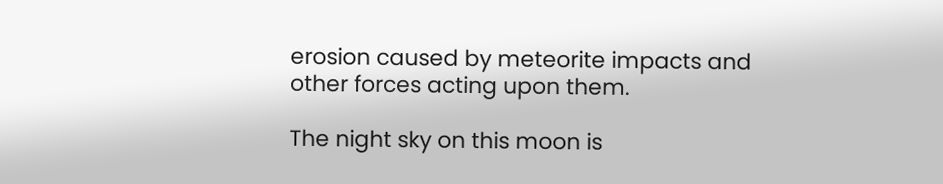erosion caused by meteorite impacts and other forces acting upon them.

The night sky on this moon is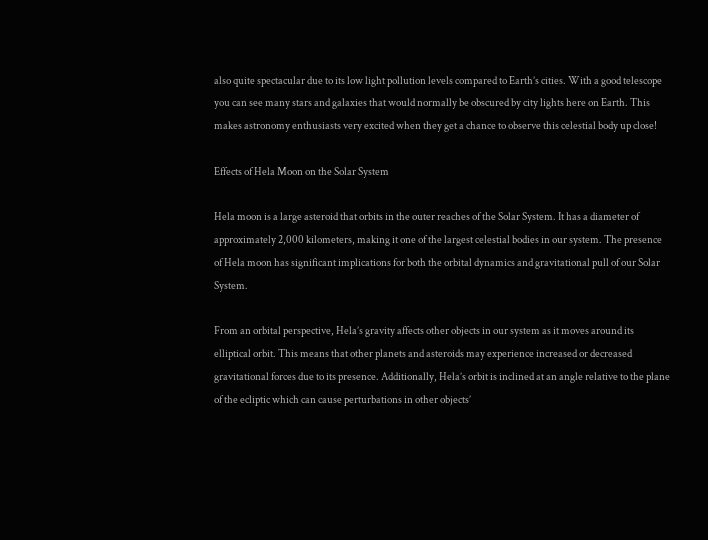also quite spectacular due to its low light pollution levels compared to Earth’s cities. With a good telescope you can see many stars and galaxies that would normally be obscured by city lights here on Earth. This makes astronomy enthusiasts very excited when they get a chance to observe this celestial body up close!

Effects of Hela Moon on the Solar System

Hela moon is a large asteroid that orbits in the outer reaches of the Solar System. It has a diameter of approximately 2,000 kilometers, making it one of the largest celestial bodies in our system. The presence of Hela moon has significant implications for both the orbital dynamics and gravitational pull of our Solar System.

From an orbital perspective, Hela’s gravity affects other objects in our system as it moves around its elliptical orbit. This means that other planets and asteroids may experience increased or decreased gravitational forces due to its presence. Additionally, Hela’s orbit is inclined at an angle relative to the plane of the ecliptic which can cause perturbations in other objects’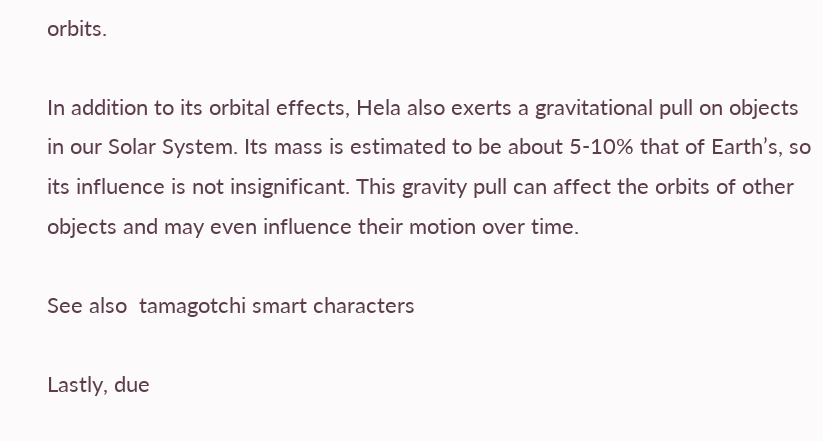orbits.

In addition to its orbital effects, Hela also exerts a gravitational pull on objects in our Solar System. Its mass is estimated to be about 5-10% that of Earth’s, so its influence is not insignificant. This gravity pull can affect the orbits of other objects and may even influence their motion over time.

See also  tamagotchi smart characters

Lastly, due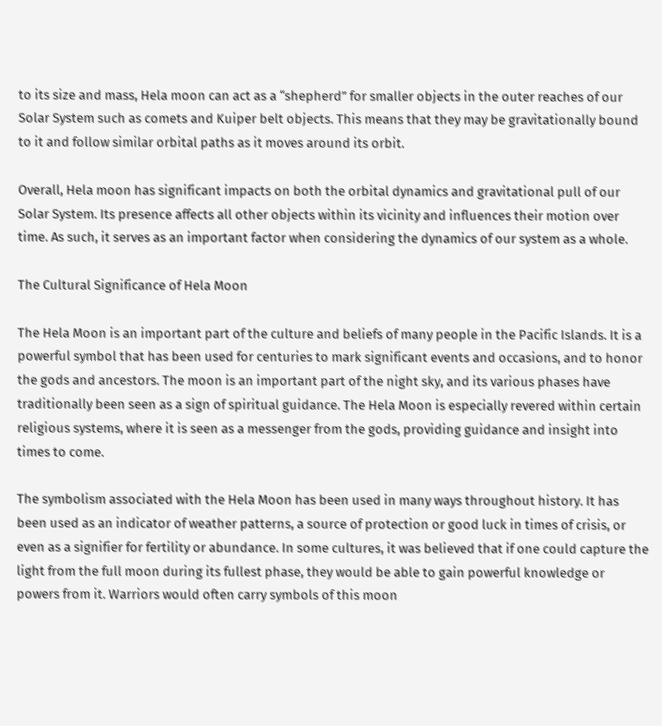to its size and mass, Hela moon can act as a “shepherd” for smaller objects in the outer reaches of our Solar System such as comets and Kuiper belt objects. This means that they may be gravitationally bound to it and follow similar orbital paths as it moves around its orbit.

Overall, Hela moon has significant impacts on both the orbital dynamics and gravitational pull of our Solar System. Its presence affects all other objects within its vicinity and influences their motion over time. As such, it serves as an important factor when considering the dynamics of our system as a whole.

The Cultural Significance of Hela Moon

The Hela Moon is an important part of the culture and beliefs of many people in the Pacific Islands. It is a powerful symbol that has been used for centuries to mark significant events and occasions, and to honor the gods and ancestors. The moon is an important part of the night sky, and its various phases have traditionally been seen as a sign of spiritual guidance. The Hela Moon is especially revered within certain religious systems, where it is seen as a messenger from the gods, providing guidance and insight into times to come.

The symbolism associated with the Hela Moon has been used in many ways throughout history. It has been used as an indicator of weather patterns, a source of protection or good luck in times of crisis, or even as a signifier for fertility or abundance. In some cultures, it was believed that if one could capture the light from the full moon during its fullest phase, they would be able to gain powerful knowledge or powers from it. Warriors would often carry symbols of this moon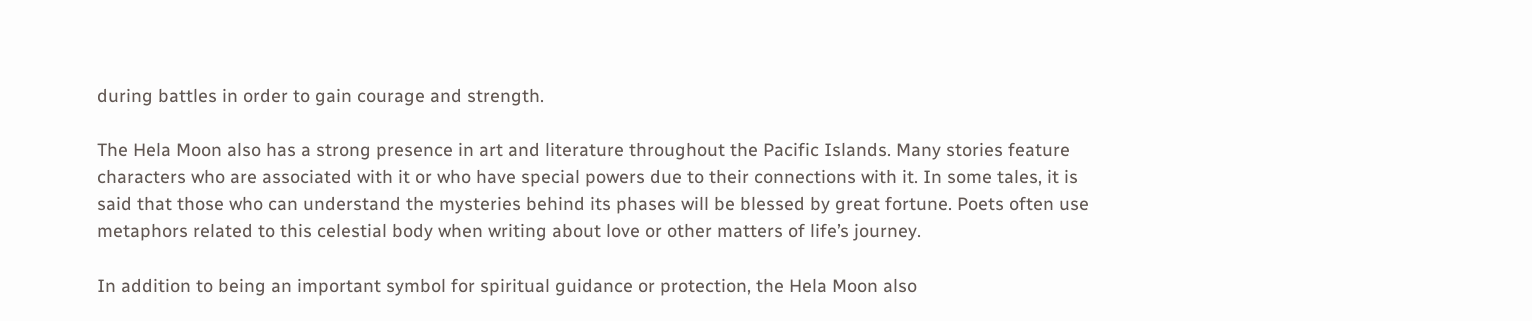during battles in order to gain courage and strength.

The Hela Moon also has a strong presence in art and literature throughout the Pacific Islands. Many stories feature characters who are associated with it or who have special powers due to their connections with it. In some tales, it is said that those who can understand the mysteries behind its phases will be blessed by great fortune. Poets often use metaphors related to this celestial body when writing about love or other matters of life’s journey.

In addition to being an important symbol for spiritual guidance or protection, the Hela Moon also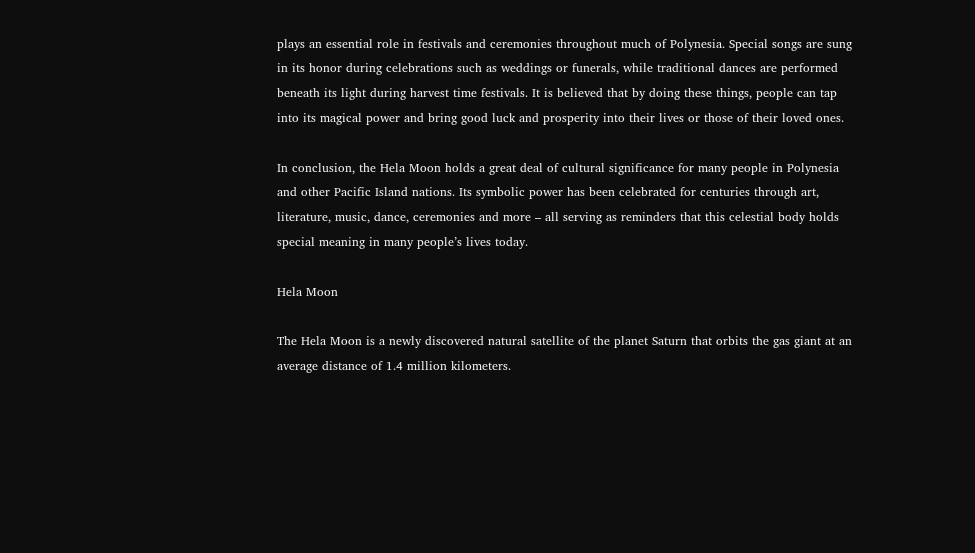plays an essential role in festivals and ceremonies throughout much of Polynesia. Special songs are sung in its honor during celebrations such as weddings or funerals, while traditional dances are performed beneath its light during harvest time festivals. It is believed that by doing these things, people can tap into its magical power and bring good luck and prosperity into their lives or those of their loved ones.

In conclusion, the Hela Moon holds a great deal of cultural significance for many people in Polynesia and other Pacific Island nations. Its symbolic power has been celebrated for centuries through art, literature, music, dance, ceremonies and more – all serving as reminders that this celestial body holds special meaning in many people’s lives today.

Hela Moon

The Hela Moon is a newly discovered natural satellite of the planet Saturn that orbits the gas giant at an average distance of 1.4 million kilometers.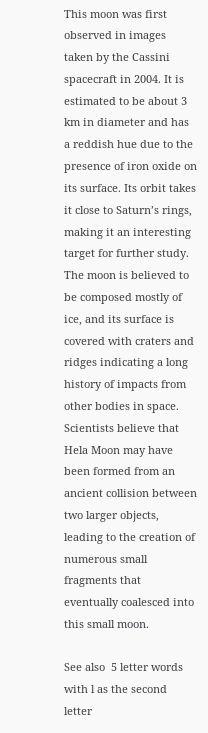This moon was first observed in images taken by the Cassini spacecraft in 2004. It is estimated to be about 3 km in diameter and has a reddish hue due to the presence of iron oxide on its surface. Its orbit takes it close to Saturn’s rings, making it an interesting target for further study. The moon is believed to be composed mostly of ice, and its surface is covered with craters and ridges indicating a long history of impacts from other bodies in space. Scientists believe that Hela Moon may have been formed from an ancient collision between two larger objects, leading to the creation of numerous small fragments that eventually coalesced into this small moon.

See also  5 letter words with l as the second letter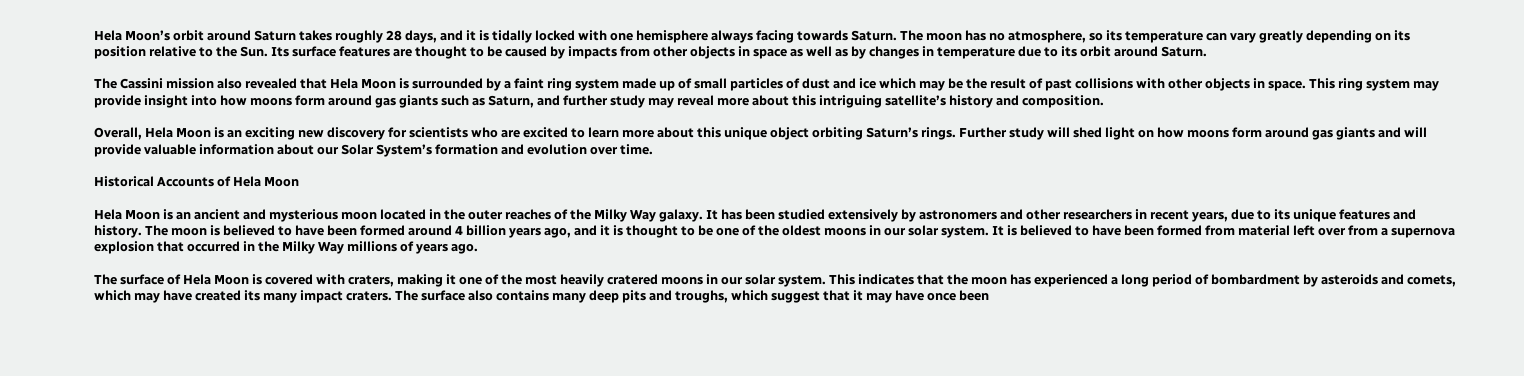Hela Moon’s orbit around Saturn takes roughly 28 days, and it is tidally locked with one hemisphere always facing towards Saturn. The moon has no atmosphere, so its temperature can vary greatly depending on its position relative to the Sun. Its surface features are thought to be caused by impacts from other objects in space as well as by changes in temperature due to its orbit around Saturn.

The Cassini mission also revealed that Hela Moon is surrounded by a faint ring system made up of small particles of dust and ice which may be the result of past collisions with other objects in space. This ring system may provide insight into how moons form around gas giants such as Saturn, and further study may reveal more about this intriguing satellite’s history and composition.

Overall, Hela Moon is an exciting new discovery for scientists who are excited to learn more about this unique object orbiting Saturn’s rings. Further study will shed light on how moons form around gas giants and will provide valuable information about our Solar System’s formation and evolution over time.

Historical Accounts of Hela Moon

Hela Moon is an ancient and mysterious moon located in the outer reaches of the Milky Way galaxy. It has been studied extensively by astronomers and other researchers in recent years, due to its unique features and history. The moon is believed to have been formed around 4 billion years ago, and it is thought to be one of the oldest moons in our solar system. It is believed to have been formed from material left over from a supernova explosion that occurred in the Milky Way millions of years ago.

The surface of Hela Moon is covered with craters, making it one of the most heavily cratered moons in our solar system. This indicates that the moon has experienced a long period of bombardment by asteroids and comets, which may have created its many impact craters. The surface also contains many deep pits and troughs, which suggest that it may have once been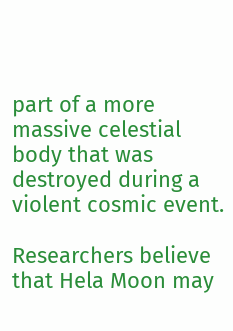part of a more massive celestial body that was destroyed during a violent cosmic event.

Researchers believe that Hela Moon may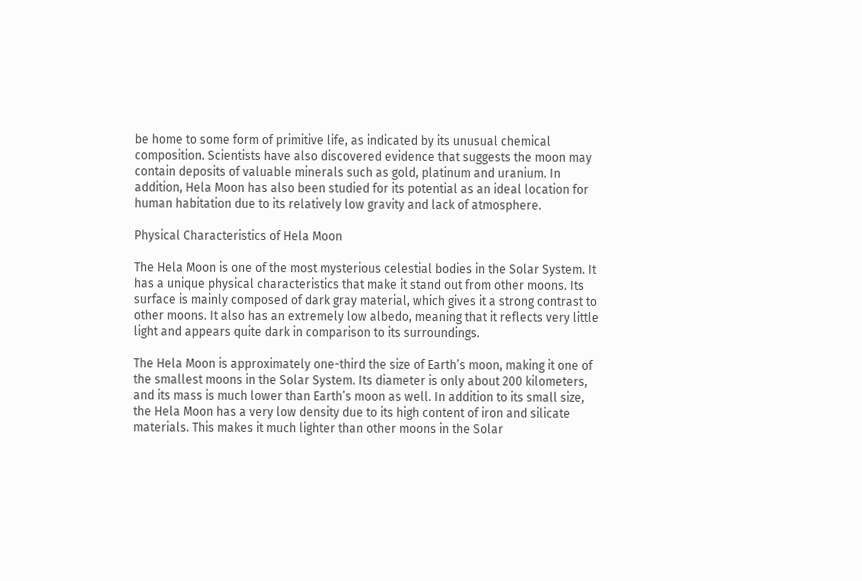be home to some form of primitive life, as indicated by its unusual chemical composition. Scientists have also discovered evidence that suggests the moon may contain deposits of valuable minerals such as gold, platinum and uranium. In addition, Hela Moon has also been studied for its potential as an ideal location for human habitation due to its relatively low gravity and lack of atmosphere.

Physical Characteristics of Hela Moon

The Hela Moon is one of the most mysterious celestial bodies in the Solar System. It has a unique physical characteristics that make it stand out from other moons. Its surface is mainly composed of dark gray material, which gives it a strong contrast to other moons. It also has an extremely low albedo, meaning that it reflects very little light and appears quite dark in comparison to its surroundings.

The Hela Moon is approximately one-third the size of Earth’s moon, making it one of the smallest moons in the Solar System. Its diameter is only about 200 kilometers, and its mass is much lower than Earth’s moon as well. In addition to its small size, the Hela Moon has a very low density due to its high content of iron and silicate materials. This makes it much lighter than other moons in the Solar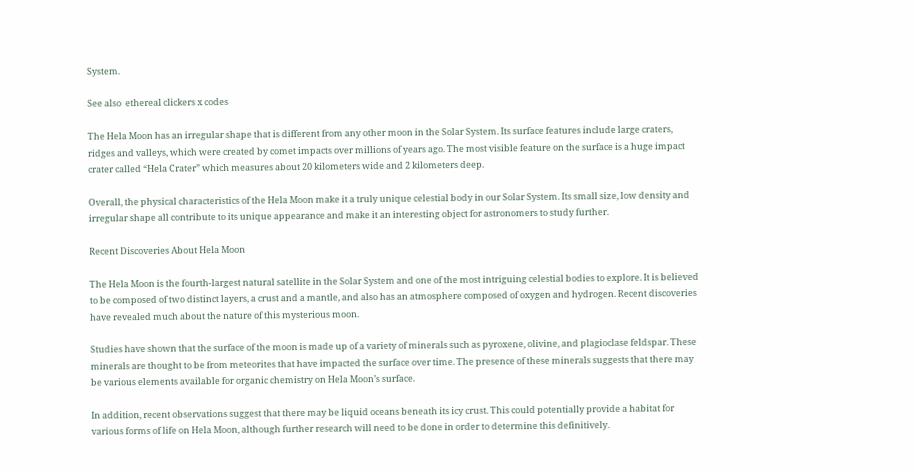System.

See also  ethereal clickers x codes

The Hela Moon has an irregular shape that is different from any other moon in the Solar System. Its surface features include large craters, ridges and valleys, which were created by comet impacts over millions of years ago. The most visible feature on the surface is a huge impact crater called “Hela Crater” which measures about 20 kilometers wide and 2 kilometers deep.

Overall, the physical characteristics of the Hela Moon make it a truly unique celestial body in our Solar System. Its small size, low density and irregular shape all contribute to its unique appearance and make it an interesting object for astronomers to study further.

Recent Discoveries About Hela Moon

The Hela Moon is the fourth-largest natural satellite in the Solar System and one of the most intriguing celestial bodies to explore. It is believed to be composed of two distinct layers, a crust and a mantle, and also has an atmosphere composed of oxygen and hydrogen. Recent discoveries have revealed much about the nature of this mysterious moon.

Studies have shown that the surface of the moon is made up of a variety of minerals such as pyroxene, olivine, and plagioclase feldspar. These minerals are thought to be from meteorites that have impacted the surface over time. The presence of these minerals suggests that there may be various elements available for organic chemistry on Hela Moon’s surface.

In addition, recent observations suggest that there may be liquid oceans beneath its icy crust. This could potentially provide a habitat for various forms of life on Hela Moon, although further research will need to be done in order to determine this definitively.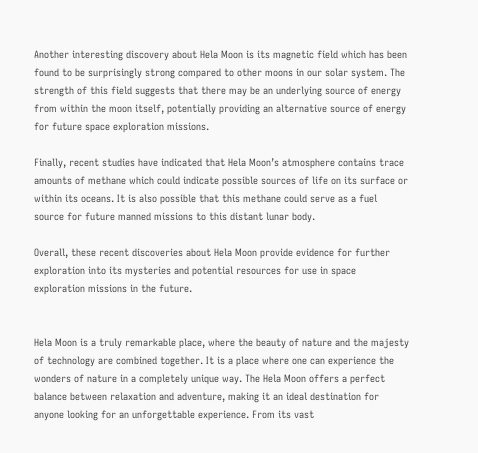Another interesting discovery about Hela Moon is its magnetic field which has been found to be surprisingly strong compared to other moons in our solar system. The strength of this field suggests that there may be an underlying source of energy from within the moon itself, potentially providing an alternative source of energy for future space exploration missions.

Finally, recent studies have indicated that Hela Moon’s atmosphere contains trace amounts of methane which could indicate possible sources of life on its surface or within its oceans. It is also possible that this methane could serve as a fuel source for future manned missions to this distant lunar body.

Overall, these recent discoveries about Hela Moon provide evidence for further exploration into its mysteries and potential resources for use in space exploration missions in the future.


Hela Moon is a truly remarkable place, where the beauty of nature and the majesty of technology are combined together. It is a place where one can experience the wonders of nature in a completely unique way. The Hela Moon offers a perfect balance between relaxation and adventure, making it an ideal destination for anyone looking for an unforgettable experience. From its vast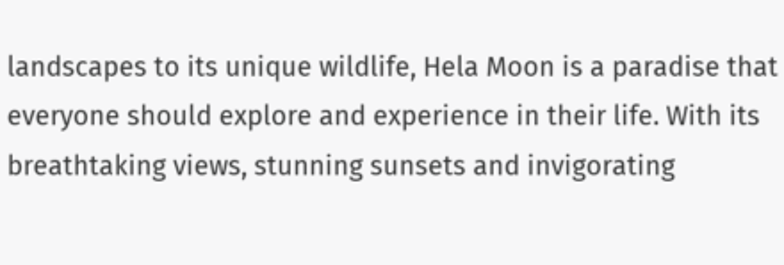landscapes to its unique wildlife, Hela Moon is a paradise that everyone should explore and experience in their life. With its breathtaking views, stunning sunsets and invigorating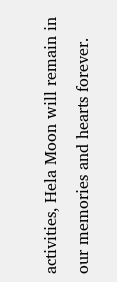activities, Hela Moon will remain in our memories and hearts forever.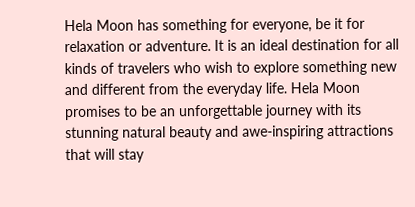Hela Moon has something for everyone, be it for relaxation or adventure. It is an ideal destination for all kinds of travelers who wish to explore something new and different from the everyday life. Hela Moon promises to be an unforgettable journey with its stunning natural beauty and awe-inspiring attractions that will stay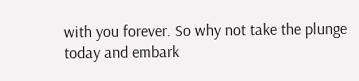with you forever. So why not take the plunge today and embark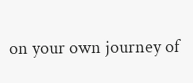on your own journey of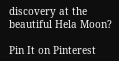discovery at the beautiful Hela Moon?

Pin It on Pinterest